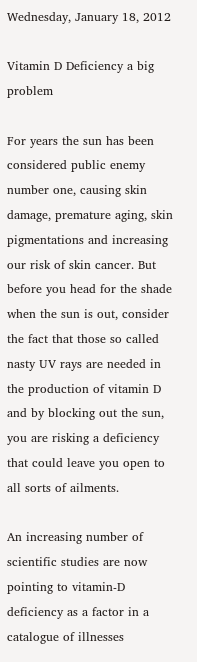Wednesday, January 18, 2012

Vitamin D Deficiency a big problem

For years the sun has been considered public enemy number one, causing skin damage, premature aging, skin pigmentations and increasing our risk of skin cancer. But before you head for the shade when the sun is out, consider the fact that those so called nasty UV rays are needed in the production of vitamin D and by blocking out the sun, you are risking a deficiency that could leave you open to all sorts of ailments.

An increasing number of scientific studies are now pointing to vitamin-D deficiency as a factor in a catalogue of illnesses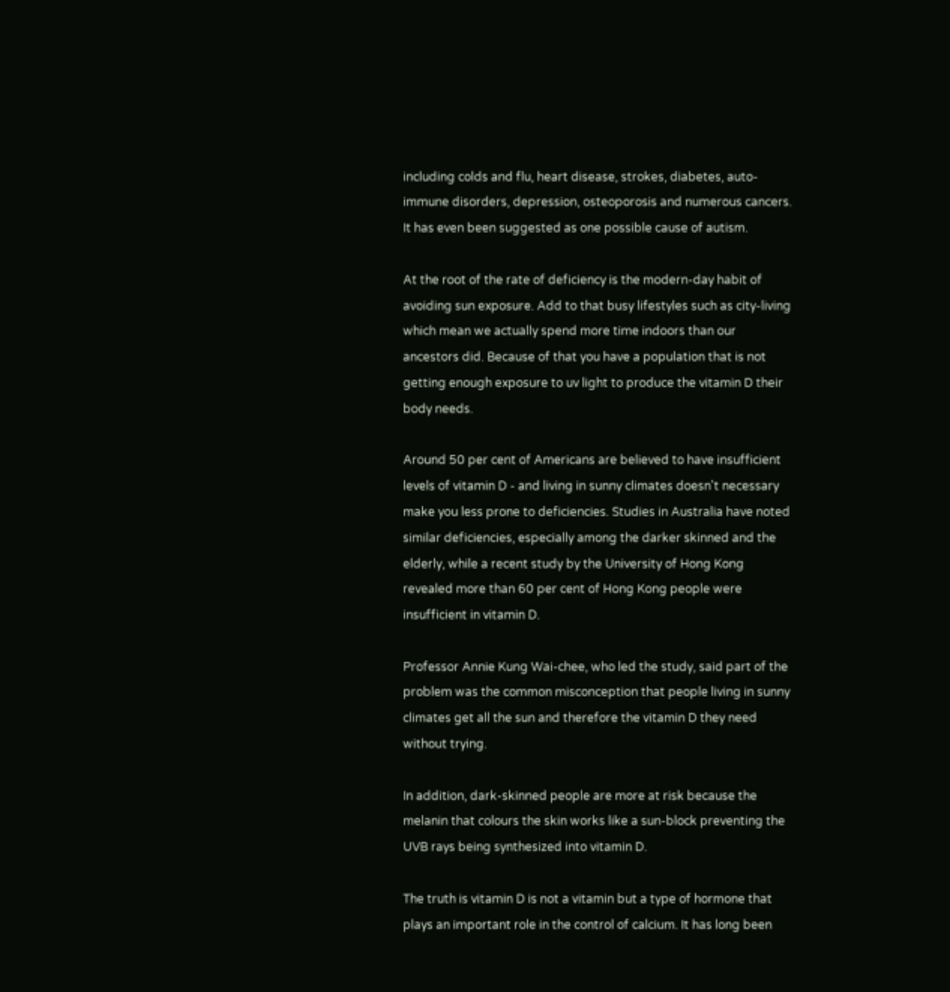including colds and flu, heart disease, strokes, diabetes, auto-immune disorders, depression, osteoporosis and numerous cancers. It has even been suggested as one possible cause of autism.

At the root of the rate of deficiency is the modern-day habit of avoiding sun exposure. Add to that busy lifestyles such as city-living which mean we actually spend more time indoors than our ancestors did. Because of that you have a population that is not getting enough exposure to uv light to produce the vitamin D their body needs.

Around 50 per cent of Americans are believed to have insufficient levels of vitamin D - and living in sunny climates doesn't necessary make you less prone to deficiencies. Studies in Australia have noted similar deficiencies, especially among the darker skinned and the elderly, while a recent study by the University of Hong Kong revealed more than 60 per cent of Hong Kong people were insufficient in vitamin D.

Professor Annie Kung Wai-chee, who led the study, said part of the problem was the common misconception that people living in sunny climates get all the sun and therefore the vitamin D they need without trying.

In addition, dark-skinned people are more at risk because the melanin that colours the skin works like a sun-block preventing the UVB rays being synthesized into vitamin D.

The truth is vitamin D is not a vitamin but a type of hormone that plays an important role in the control of calcium. It has long been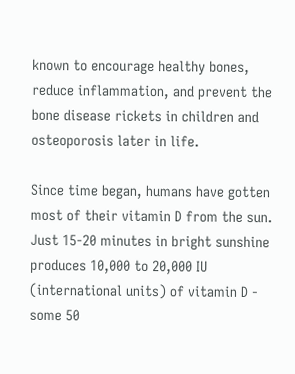known to encourage healthy bones, reduce inflammation, and prevent the bone disease rickets in children and osteoporosis later in life.

Since time began, humans have gotten most of their vitamin D from the sun. Just 15-20 minutes in bright sunshine produces 10,000 to 20,000 IU (international units) of vitamin D - some 50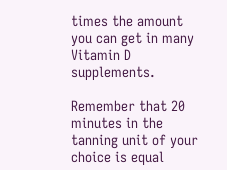times the amount you can get in many Vitamin D supplements.

Remember that 20 minutes in the tanning unit of your choice is equal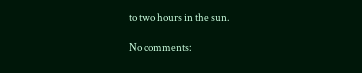to two hours in the sun.

No comments: